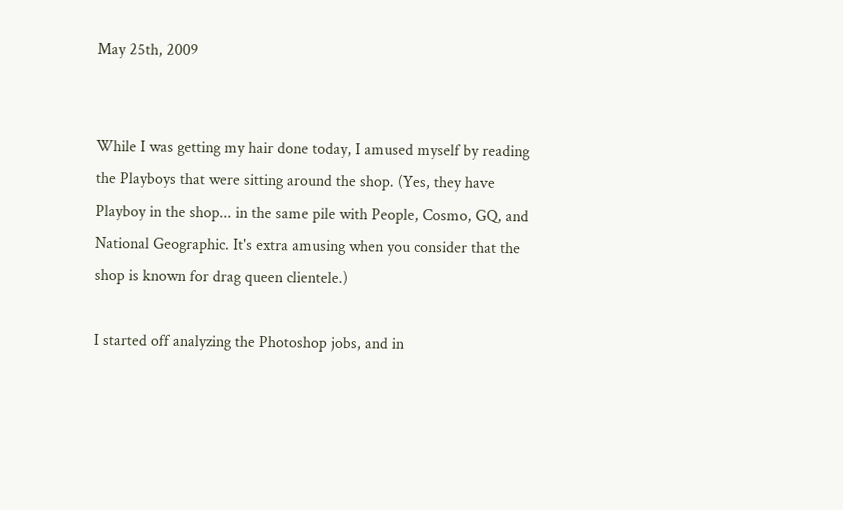May 25th, 2009


While I was getting my hair done today, I amused myself by reading the Playboys that were sitting around the shop. (Yes, they have Playboy in the shop... in the same pile with People, Cosmo, GQ, and National Geographic. It's extra amusing when you consider that the shop is known for drag queen clientele.)

I started off analyzing the Photoshop jobs, and in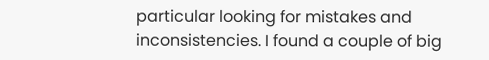particular looking for mistakes and inconsistencies. I found a couple of big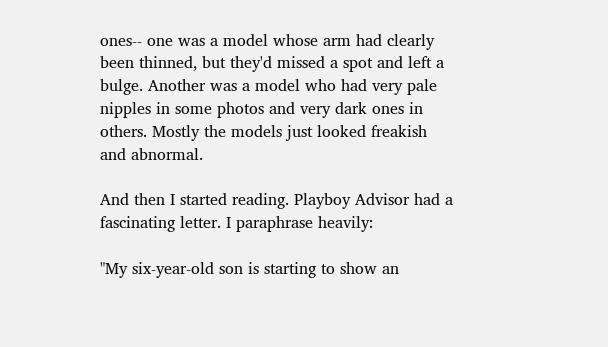ones-- one was a model whose arm had clearly been thinned, but they'd missed a spot and left a bulge. Another was a model who had very pale nipples in some photos and very dark ones in others. Mostly the models just looked freakish and abnormal.

And then I started reading. Playboy Advisor had a fascinating letter. I paraphrase heavily:

"My six-year-old son is starting to show an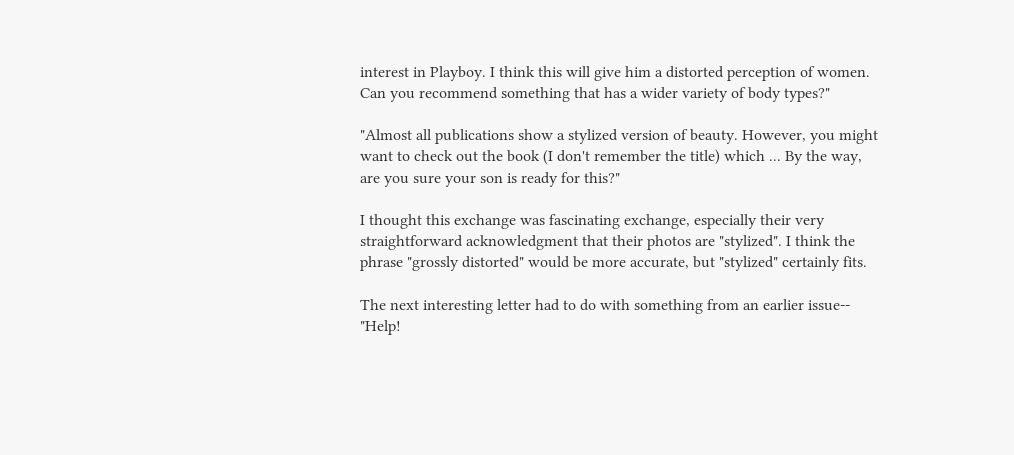interest in Playboy. I think this will give him a distorted perception of women. Can you recommend something that has a wider variety of body types?"

"Almost all publications show a stylized version of beauty. However, you might want to check out the book (I don't remember the title) which ... By the way, are you sure your son is ready for this?"

I thought this exchange was fascinating exchange, especially their very straightforward acknowledgment that their photos are "stylized". I think the phrase "grossly distorted" would be more accurate, but "stylized" certainly fits.

The next interesting letter had to do with something from an earlier issue-- "Help!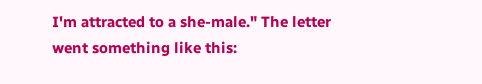I'm attracted to a she-male." The letter went something like this: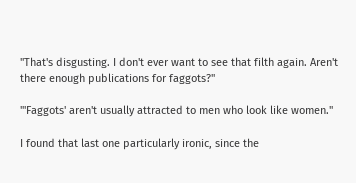"That's disgusting. I don't ever want to see that filth again. Aren't there enough publications for faggots?"

"'Faggots' aren't usually attracted to men who look like women."

I found that last one particularly ironic, since the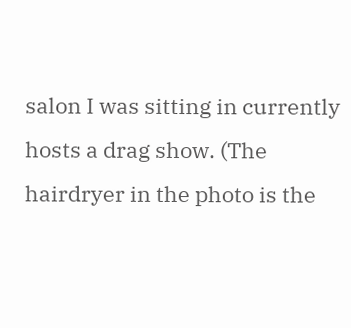salon I was sitting in currently hosts a drag show. (The hairdryer in the photo is the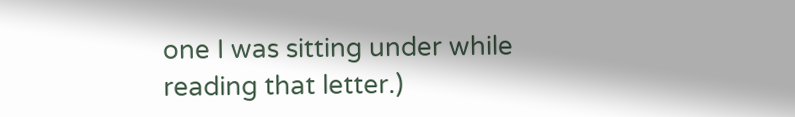one I was sitting under while reading that letter.)